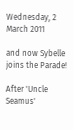Wednesday, 2 March 2011

and now Sybelle joins the Parade!

After 'Uncle Seamus'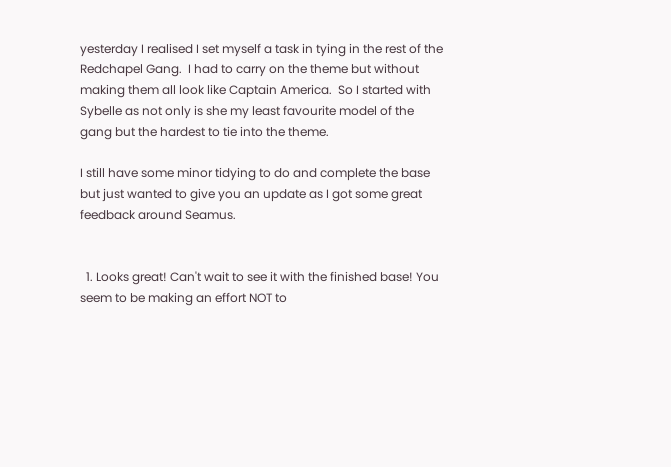yesterday I realised I set myself a task in tying in the rest of the Redchapel Gang.  I had to carry on the theme but without making them all look like Captain America.  So I started with Sybelle as not only is she my least favourite model of the gang but the hardest to tie into the theme.

I still have some minor tidying to do and complete the base but just wanted to give you an update as I got some great feedback around Seamus.


  1. Looks great! Can't wait to see it with the finished base! You seem to be making an effort NOT to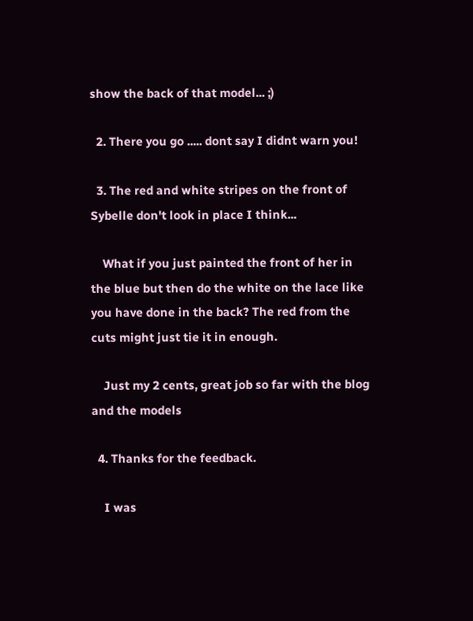show the back of that model... ;)

  2. There you go ..... dont say I didnt warn you!

  3. The red and white stripes on the front of Sybelle don't look in place I think...

    What if you just painted the front of her in the blue but then do the white on the lace like you have done in the back? The red from the cuts might just tie it in enough.

    Just my 2 cents, great job so far with the blog and the models

  4. Thanks for the feedback.

    I was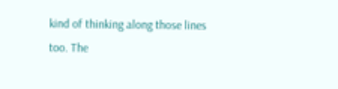kind of thinking along those lines too. The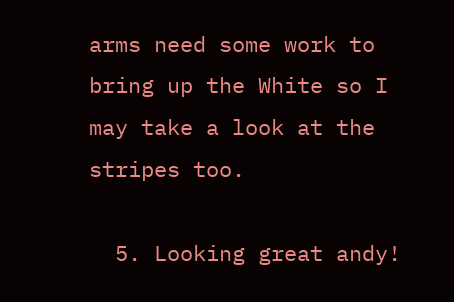arms need some work to bring up the White so I may take a look at the stripes too.

  5. Looking great andy!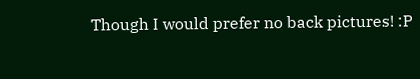Though I would prefer no back pictures! :P